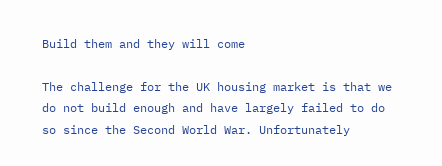Build them and they will come

The challenge for the UK housing market is that we do not build enough and have largely failed to do so since the Second World War. Unfortunately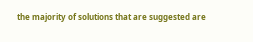the majority of solutions that are suggested are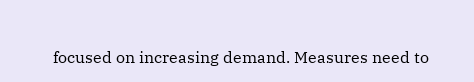focused on increasing demand. Measures need to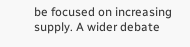be focused on increasing supply. A wider debate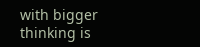with bigger thinking is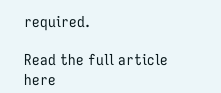required.

Read the full article here